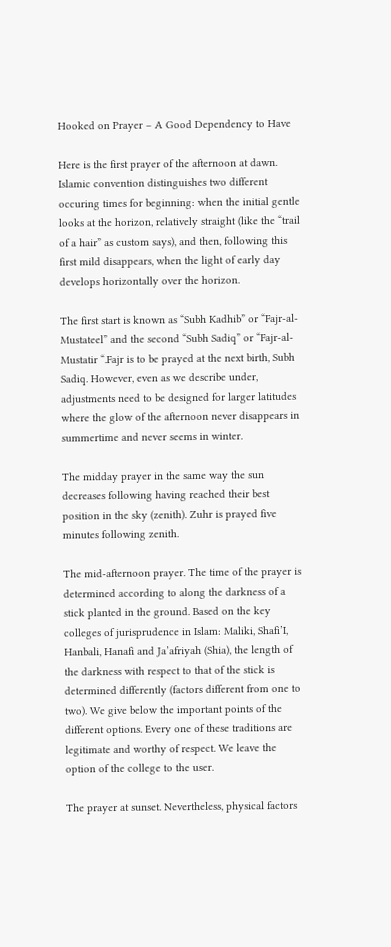Hooked on Prayer – A Good Dependency to Have

Here is the first prayer of the afternoon at dawn. Islamic convention distinguishes two different occuring times for beginning: when the initial gentle looks at the horizon, relatively straight (like the “trail of a hair” as custom says), and then, following this first mild disappears, when the light of early day develops horizontally over the horizon.

The first start is known as “Subh Kadhib” or “Fajr-al-Mustateel” and the second “Subh Sadiq” or “Fajr-al-Mustatir “.Fajr is to be prayed at the next birth, Subh Sadiq. However, even as we describe under, adjustments need to be designed for larger latitudes where the glow of the afternoon never disappears in summertime and never seems in winter.

The midday prayer in the same way the sun decreases following having reached their best position in the sky (zenith). Zuhr is prayed five minutes following zenith.

The mid-afternoon prayer. The time of the prayer is determined according to along the darkness of a stick planted in the ground. Based on the key colleges of jurisprudence in Islam: Maliki, Shafi’I, Hanbali, Hanafi and Ja’afriyah (Shia), the length of the darkness with respect to that of the stick is determined differently (factors different from one to two). We give below the important points of the different options. Every one of these traditions are legitimate and worthy of respect. We leave the option of the college to the user.

The prayer at sunset. Nevertheless, physical factors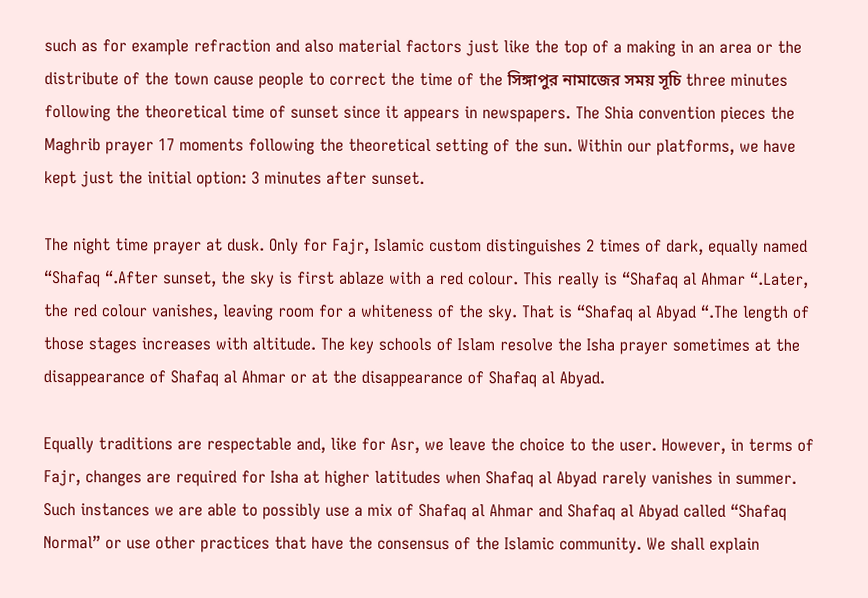such as for example refraction and also material factors just like the top of a making in an area or the distribute of the town cause people to correct the time of the সিঙ্গাপুর নামাজের সময় সূচি three minutes following the theoretical time of sunset since it appears in newspapers. The Shia convention pieces the Maghrib prayer 17 moments following the theoretical setting of the sun. Within our platforms, we have kept just the initial option: 3 minutes after sunset.

The night time prayer at dusk. Only for Fajr, Islamic custom distinguishes 2 times of dark, equally named “Shafaq “.After sunset, the sky is first ablaze with a red colour. This really is “Shafaq al Ahmar “.Later, the red colour vanishes, leaving room for a whiteness of the sky. That is “Shafaq al Abyad “.The length of those stages increases with altitude. The key schools of Islam resolve the Isha prayer sometimes at the disappearance of Shafaq al Ahmar or at the disappearance of Shafaq al Abyad.

Equally traditions are respectable and, like for Asr, we leave the choice to the user. However, in terms of Fajr, changes are required for Isha at higher latitudes when Shafaq al Abyad rarely vanishes in summer. Such instances we are able to possibly use a mix of Shafaq al Ahmar and Shafaq al Abyad called “Shafaq Normal” or use other practices that have the consensus of the Islamic community. We shall explain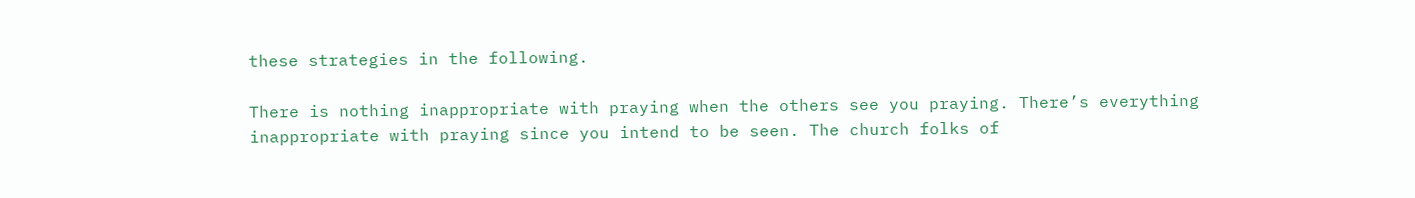these strategies in the following.

There is nothing inappropriate with praying when the others see you praying. There’s everything inappropriate with praying since you intend to be seen. The church folks of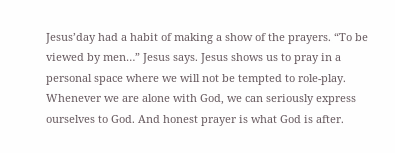Jesus’day had a habit of making a show of the prayers. “To be viewed by men…” Jesus says. Jesus shows us to pray in a personal space where we will not be tempted to role-play. Whenever we are alone with God, we can seriously express ourselves to God. And honest prayer is what God is after.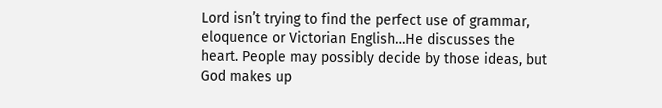Lord isn’t trying to find the perfect use of grammar, eloquence or Victorian English…He discusses the heart. People may possibly decide by those ideas, but God makes up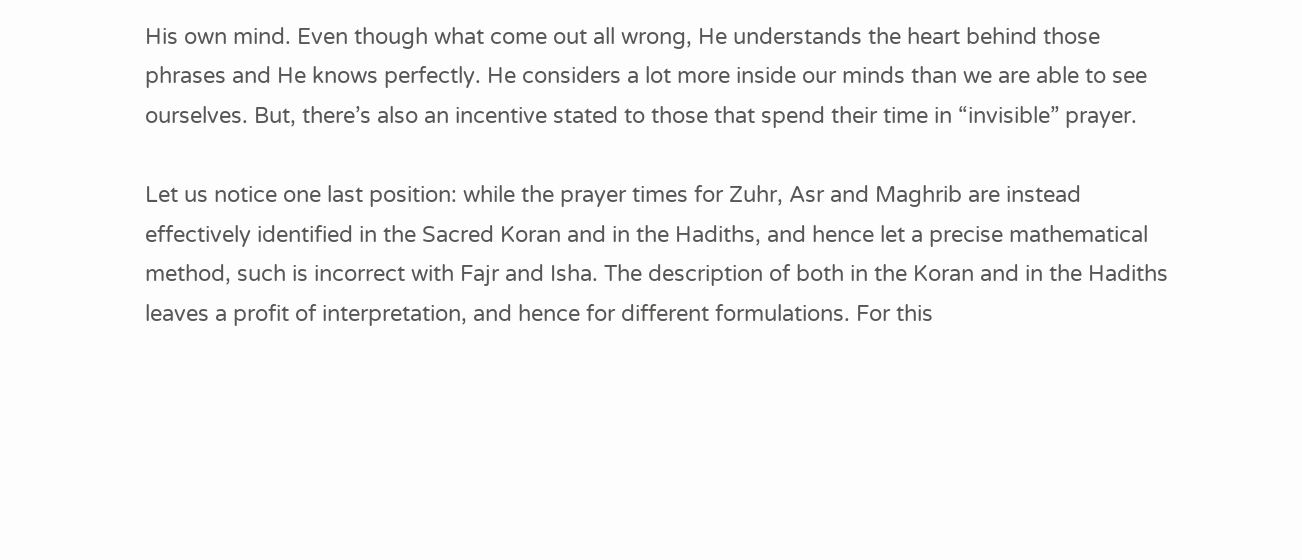His own mind. Even though what come out all wrong, He understands the heart behind those phrases and He knows perfectly. He considers a lot more inside our minds than we are able to see ourselves. But, there’s also an incentive stated to those that spend their time in “invisible” prayer.

Let us notice one last position: while the prayer times for Zuhr, Asr and Maghrib are instead effectively identified in the Sacred Koran and in the Hadiths, and hence let a precise mathematical method, such is incorrect with Fajr and Isha. The description of both in the Koran and in the Hadiths leaves a profit of interpretation, and hence for different formulations. For this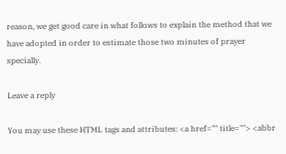reason, we get good care in what follows to explain the method that we have adopted in order to estimate those two minutes of prayer specially.

Leave a reply

You may use these HTML tags and attributes: <a href="" title=""> <abbr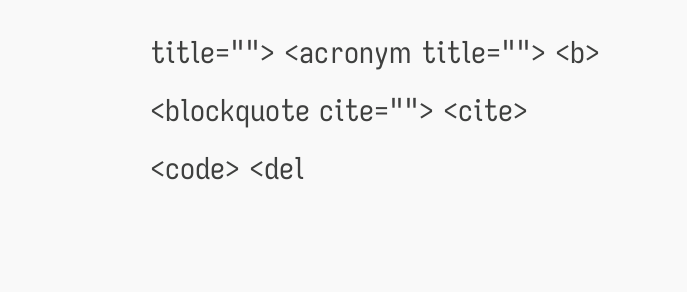title=""> <acronym title=""> <b> <blockquote cite=""> <cite> <code> <del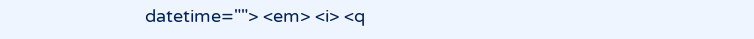datetime=""> <em> <i> <q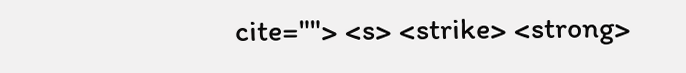cite=""> <s> <strike> <strong>